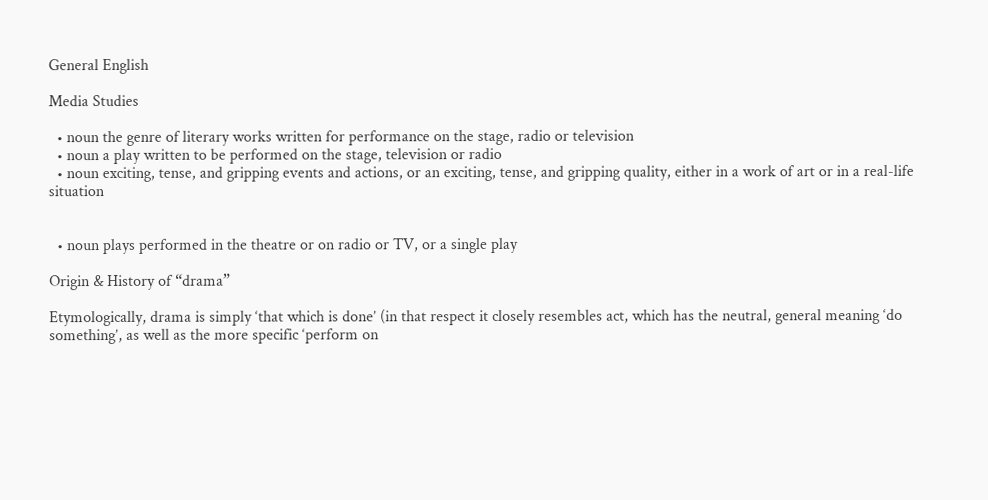General English

Media Studies

  • noun the genre of literary works written for performance on the stage, radio or television
  • noun a play written to be performed on the stage, television or radio
  • noun exciting, tense, and gripping events and actions, or an exciting, tense, and gripping quality, either in a work of art or in a real-life situation


  • noun plays performed in the theatre or on radio or TV, or a single play

Origin & History of “drama”

Etymologically, drama is simply ‘that which is done’ (in that respect it closely resembles act, which has the neutral, general meaning ‘do something’, as well as the more specific ‘perform on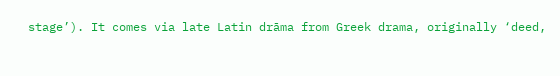stage’). It comes via late Latin drāma from Greek drama, originally ‘deed,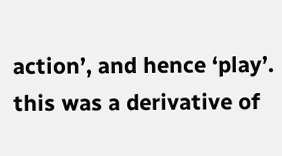action’, and hence ‘play’. this was a derivative of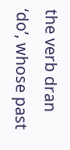the verb dran ‘do’, whose past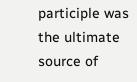participle was the ultimate source of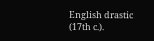English drastic (17th c.).